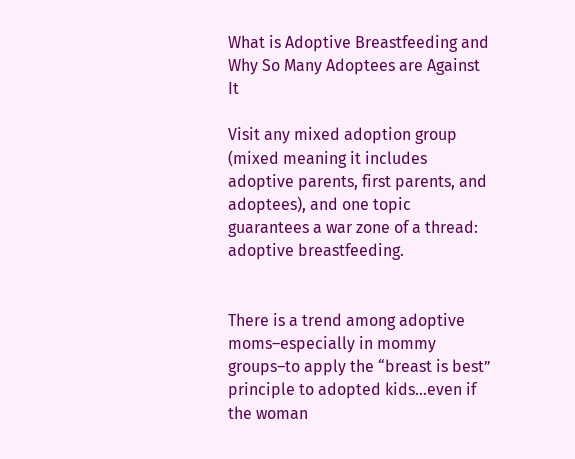What is Adoptive Breastfeeding and Why So Many Adoptees are Against It

Visit any mixed adoption group (mixed meaning it includes adoptive parents, first parents, and adoptees), and one topic guarantees a war zone of a thread: adoptive breastfeeding.


There is a trend among adoptive moms–especially in mommy groups–to apply the “breast is best” principle to adopted kids…even if the woman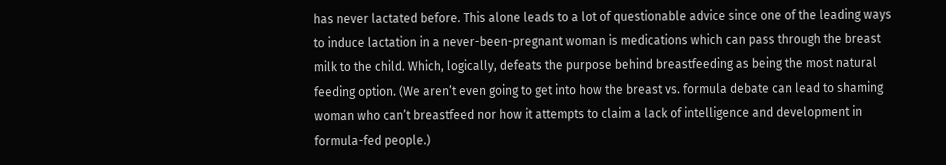has never lactated before. This alone leads to a lot of questionable advice since one of the leading ways to induce lactation in a never-been-pregnant woman is medications which can pass through the breast milk to the child. Which, logically, defeats the purpose behind breastfeeding as being the most natural feeding option. (We aren’t even going to get into how the breast vs. formula debate can lead to shaming woman who can’t breastfeed nor how it attempts to claim a lack of intelligence and development in formula-fed people.)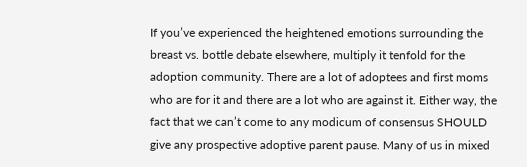If you’ve experienced the heightened emotions surrounding the breast vs. bottle debate elsewhere, multiply it tenfold for the adoption community. There are a lot of adoptees and first moms who are for it and there are a lot who are against it. Either way, the fact that we can’t come to any modicum of consensus SHOULD give any prospective adoptive parent pause. Many of us in mixed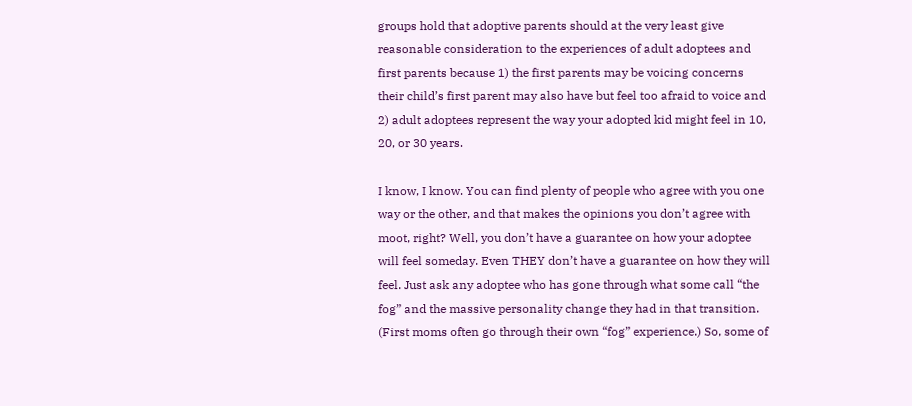groups hold that adoptive parents should at the very least give reasonable consideration to the experiences of adult adoptees and first parents because 1) the first parents may be voicing concerns their child’s first parent may also have but feel too afraid to voice and 2) adult adoptees represent the way your adopted kid might feel in 10, 20, or 30 years.

I know, I know. You can find plenty of people who agree with you one way or the other, and that makes the opinions you don’t agree with moot, right? Well, you don’t have a guarantee on how your adoptee will feel someday. Even THEY don’t have a guarantee on how they will feel. Just ask any adoptee who has gone through what some call “the fog” and the massive personality change they had in that transition. (First moms often go through their own “fog” experience.) So, some of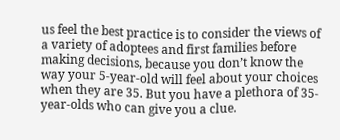us feel the best practice is to consider the views of a variety of adoptees and first families before making decisions, because you don’t know the way your 5-year-old will feel about your choices when they are 35. But you have a plethora of 35-year-olds who can give you a clue.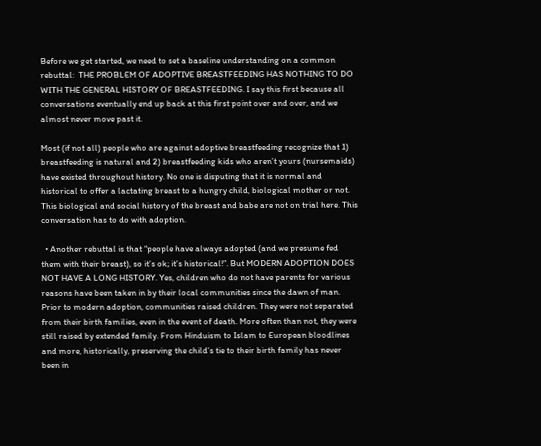Before we get started, we need to set a baseline understanding on a common rebuttal:  THE PROBLEM OF ADOPTIVE BREASTFEEDING HAS NOTHING TO DO WITH THE GENERAL HISTORY OF BREASTFEEDING. I say this first because all conversations eventually end up back at this first point over and over, and we almost never move past it.

Most (if not all) people who are against adoptive breastfeeding recognize that 1) breastfeeding is natural and 2) breastfeeding kids who aren’t yours (nursemaids) have existed throughout history. No one is disputing that it is normal and historical to offer a lactating breast to a hungry child, biological mother or not. This biological and social history of the breast and babe are not on trial here. This conversation has to do with adoption.

  • Another rebuttal is that “people have always adopted (and we presume fed them with their breast), so it’s ok; it’s historical!”. But MODERN ADOPTION DOES NOT HAVE A LONG HISTORY. Yes, children who do not have parents for various reasons have been taken in by their local communities since the dawn of man. Prior to modern adoption, communities raised children. They were not separated from their birth families, even in the event of death. More often than not, they were still raised by extended family. From Hinduism to Islam to European bloodlines and more, historically, preserving the child’s tie to their birth family has never been in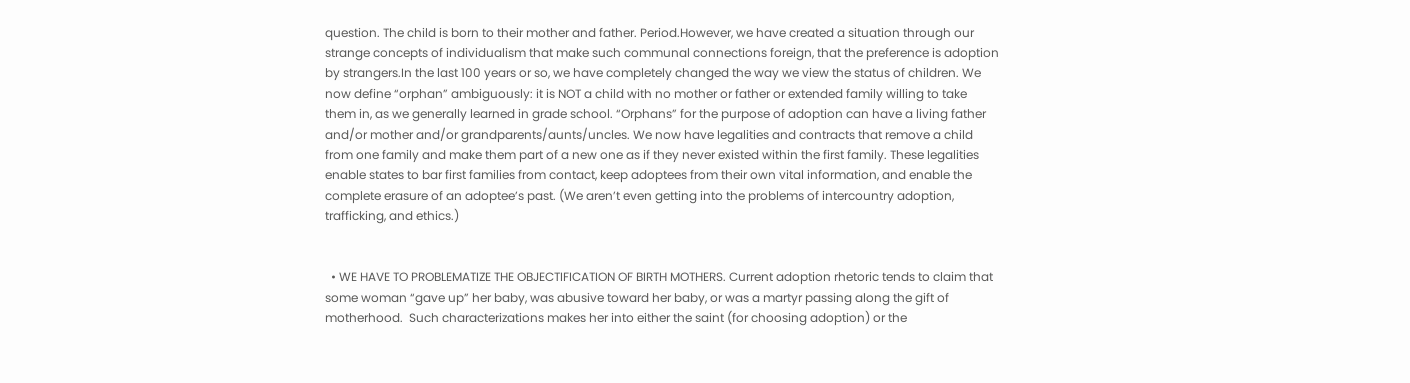question. The child is born to their mother and father. Period.However, we have created a situation through our strange concepts of individualism that make such communal connections foreign, that the preference is adoption by strangers.In the last 100 years or so, we have completely changed the way we view the status of children. We now define “orphan” ambiguously: it is NOT a child with no mother or father or extended family willing to take them in, as we generally learned in grade school. “Orphans” for the purpose of adoption can have a living father and/or mother and/or grandparents/aunts/uncles. We now have legalities and contracts that remove a child from one family and make them part of a new one as if they never existed within the first family. These legalities enable states to bar first families from contact, keep adoptees from their own vital information, and enable the complete erasure of an adoptee’s past. (We aren’t even getting into the problems of intercountry adoption, trafficking, and ethics.)


  • WE HAVE TO PROBLEMATIZE THE OBJECTIFICATION OF BIRTH MOTHERS. Current adoption rhetoric tends to claim that some woman “gave up” her baby, was abusive toward her baby, or was a martyr passing along the gift of motherhood.  Such characterizations makes her into either the saint (for choosing adoption) or the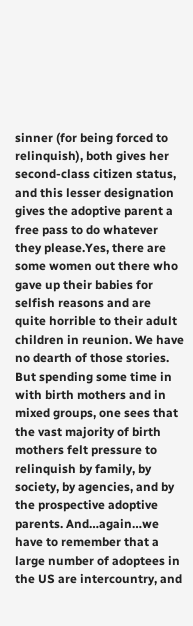sinner (for being forced to relinquish), both gives her second-class citizen status, and this lesser designation gives the adoptive parent a free pass to do whatever they please.Yes, there are some women out there who gave up their babies for selfish reasons and are quite horrible to their adult children in reunion. We have no dearth of those stories. But spending some time in with birth mothers and in mixed groups, one sees that the vast majority of birth mothers felt pressure to relinquish by family, by society, by agencies, and by the prospective adoptive parents. And…again…we have to remember that a large number of adoptees in the US are intercountry, and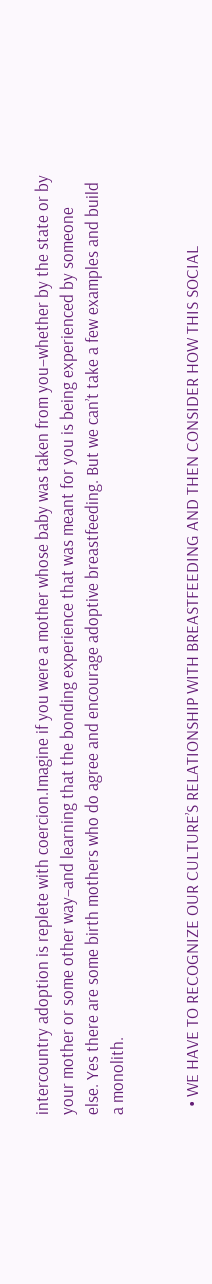intercountry adoption is replete with coercion.Imagine if you were a mother whose baby was taken from you–whether by the state or by your mother or some other way–and learning that the bonding experience that was meant for you is being experienced by someone else. Yes there are some birth mothers who do agree and encourage adoptive breastfeeding. But we can’t take a few examples and build a monolith.


  • WE HAVE TO RECOGNIZE OUR CULTURE’S RELATIONSHIP WITH BREASTFEEDING AND THEN CONSIDER HOW THIS SOCIAL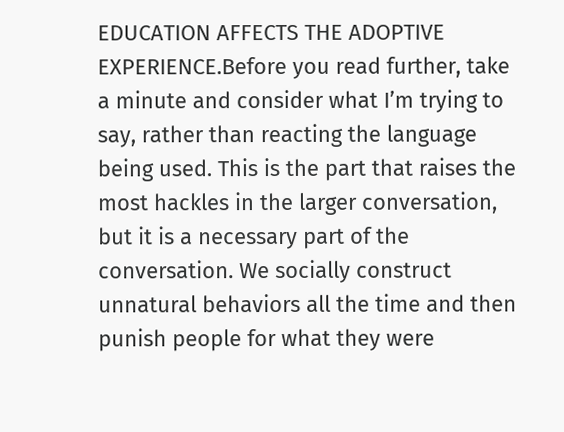EDUCATION AFFECTS THE ADOPTIVE EXPERIENCE.Before you read further, take a minute and consider what I’m trying to say, rather than reacting the language being used. This is the part that raises the most hackles in the larger conversation, but it is a necessary part of the conversation. We socially construct unnatural behaviors all the time and then punish people for what they were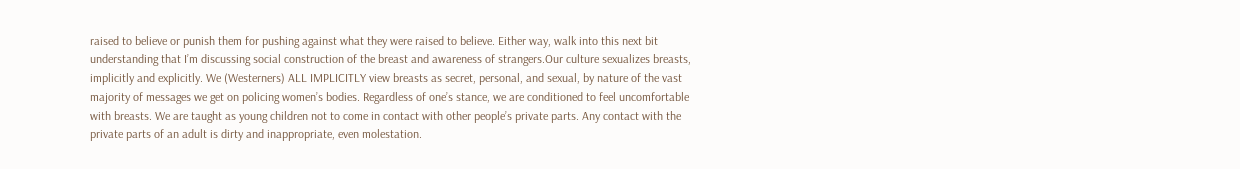raised to believe or punish them for pushing against what they were raised to believe. Either way, walk into this next bit understanding that I’m discussing social construction of the breast and awareness of strangers.Our culture sexualizes breasts, implicitly and explicitly. We (Westerners) ALL IMPLICITLY view breasts as secret, personal, and sexual, by nature of the vast majority of messages we get on policing women’s bodies. Regardless of one’s stance, we are conditioned to feel uncomfortable with breasts. We are taught as young children not to come in contact with other people’s private parts. Any contact with the private parts of an adult is dirty and inappropriate, even molestation.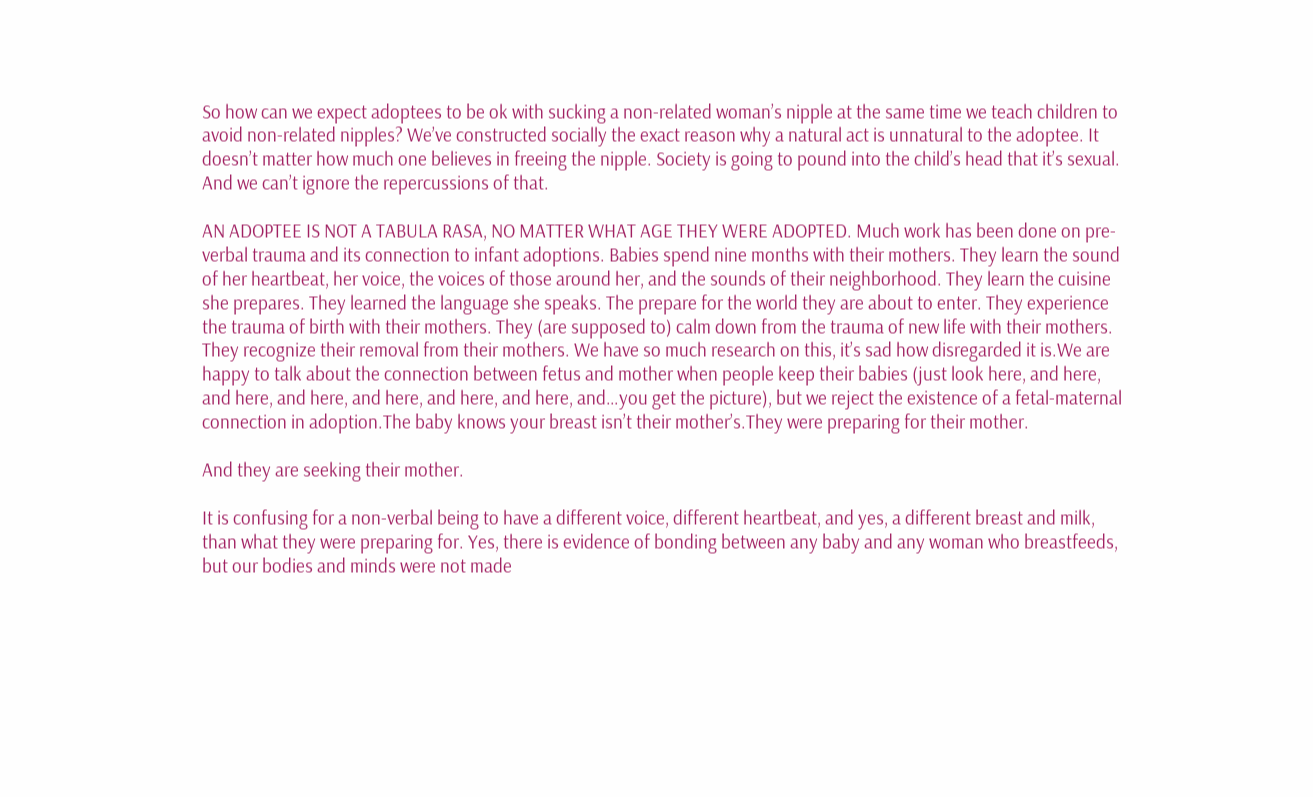So how can we expect adoptees to be ok with sucking a non-related woman’s nipple at the same time we teach children to avoid non-related nipples? We’ve constructed socially the exact reason why a natural act is unnatural to the adoptee. It doesn’t matter how much one believes in freeing the nipple. Society is going to pound into the child’s head that it’s sexual. And we can’t ignore the repercussions of that.

AN ADOPTEE IS NOT A TABULA RASA, NO MATTER WHAT AGE THEY WERE ADOPTED. Much work has been done on pre-verbal trauma and its connection to infant adoptions. Babies spend nine months with their mothers. They learn the sound of her heartbeat, her voice, the voices of those around her, and the sounds of their neighborhood. They learn the cuisine she prepares. They learned the language she speaks. The prepare for the world they are about to enter. They experience the trauma of birth with their mothers. They (are supposed to) calm down from the trauma of new life with their mothers. They recognize their removal from their mothers. We have so much research on this, it’s sad how disregarded it is.We are happy to talk about the connection between fetus and mother when people keep their babies (just look here, and here, and here, and here, and here, and here, and here, and…you get the picture), but we reject the existence of a fetal-maternal connection in adoption.The baby knows your breast isn’t their mother’s.They were preparing for their mother.

And they are seeking their mother.

It is confusing for a non-verbal being to have a different voice, different heartbeat, and yes, a different breast and milk, than what they were preparing for. Yes, there is evidence of bonding between any baby and any woman who breastfeeds, but our bodies and minds were not made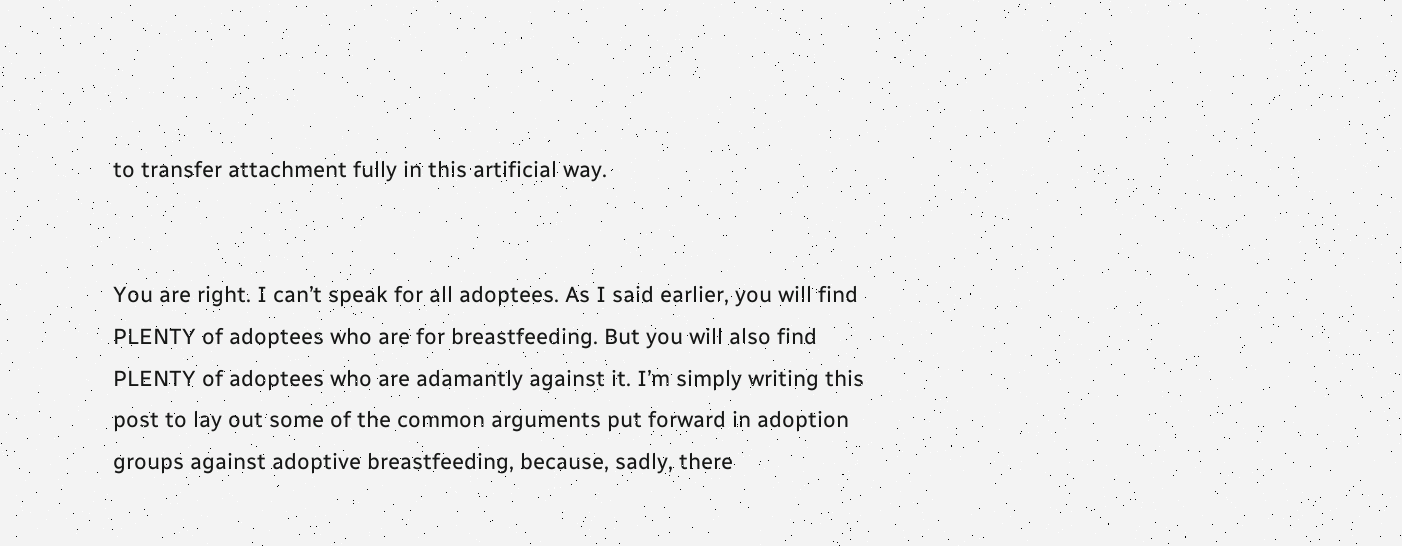to transfer attachment fully in this artificial way.


You are right. I can’t speak for all adoptees. As I said earlier, you will find PLENTY of adoptees who are for breastfeeding. But you will also find PLENTY of adoptees who are adamantly against it. I’m simply writing this post to lay out some of the common arguments put forward in adoption groups against adoptive breastfeeding, because, sadly, there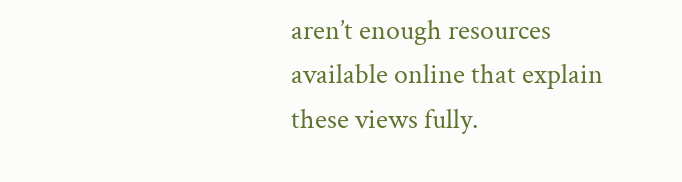aren’t enough resources available online that explain these views fully.